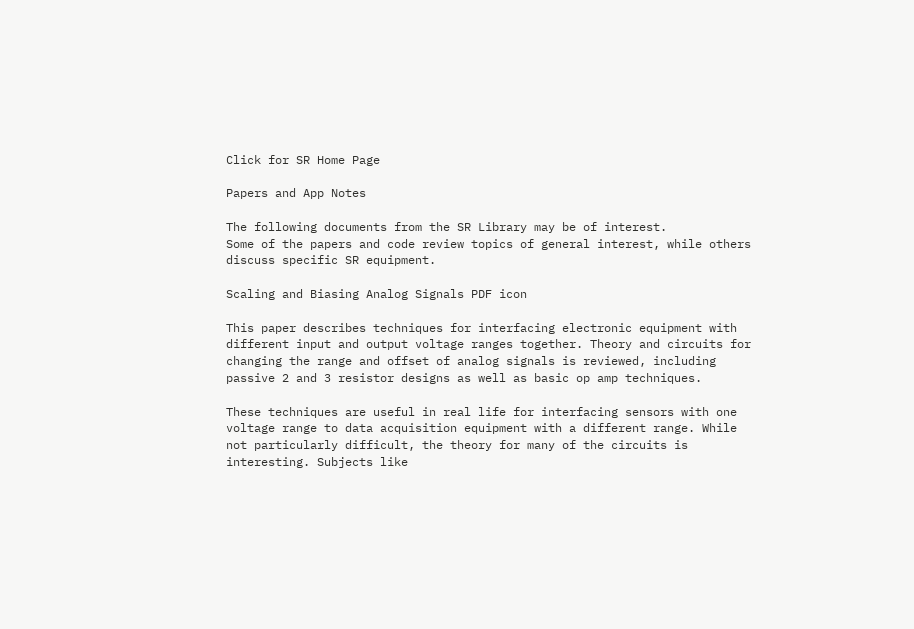Click for SR Home Page

Papers and App Notes

The following documents from the SR Library may be of interest.
Some of the papers and code review topics of general interest, while others discuss specific SR equipment.

Scaling and Biasing Analog Signals PDF icon

This paper describes techniques for interfacing electronic equipment with different input and output voltage ranges together. Theory and circuits for changing the range and offset of analog signals is reviewed, including passive 2 and 3 resistor designs as well as basic op amp techniques.

These techniques are useful in real life for interfacing sensors with one voltage range to data acquisition equipment with a different range. While not particularly difficult, the theory for many of the circuits is interesting. Subjects like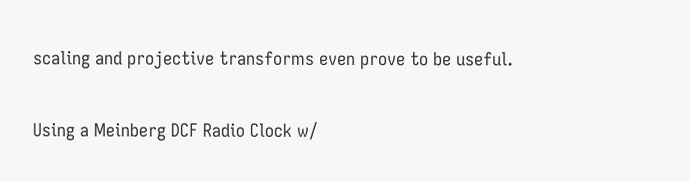scaling and projective transforms even prove to be useful.

Using a Meinberg DCF Radio Clock w/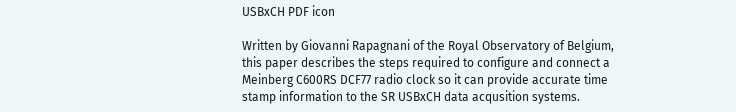USBxCH PDF icon

Written by Giovanni Rapagnani of the Royal Observatory of Belgium, this paper describes the steps required to configure and connect a Meinberg C600RS DCF77 radio clock so it can provide accurate time stamp information to the SR USBxCH data acqusition systems.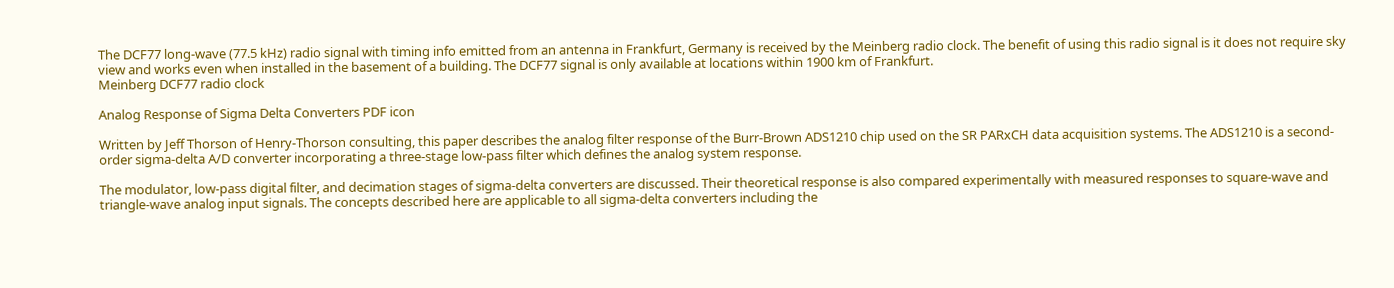The DCF77 long-wave (77.5 kHz) radio signal with timing info emitted from an antenna in Frankfurt, Germany is received by the Meinberg radio clock. The benefit of using this radio signal is it does not require sky view and works even when installed in the basement of a building. The DCF77 signal is only available at locations within 1900 km of Frankfurt.
Meinberg DCF77 radio clock

Analog Response of Sigma Delta Converters PDF icon

Written by Jeff Thorson of Henry-Thorson consulting, this paper describes the analog filter response of the Burr-Brown ADS1210 chip used on the SR PARxCH data acquisition systems. The ADS1210 is a second-order sigma-delta A/D converter incorporating a three-stage low-pass filter which defines the analog system response.

The modulator, low-pass digital filter, and decimation stages of sigma-delta converters are discussed. Their theoretical response is also compared experimentally with measured responses to square-wave and triangle-wave analog input signals. The concepts described here are applicable to all sigma-delta converters including the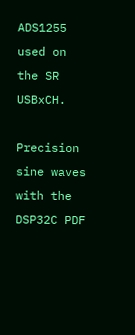ADS1255 used on the SR USBxCH.

Precision sine waves with the DSP32C PDF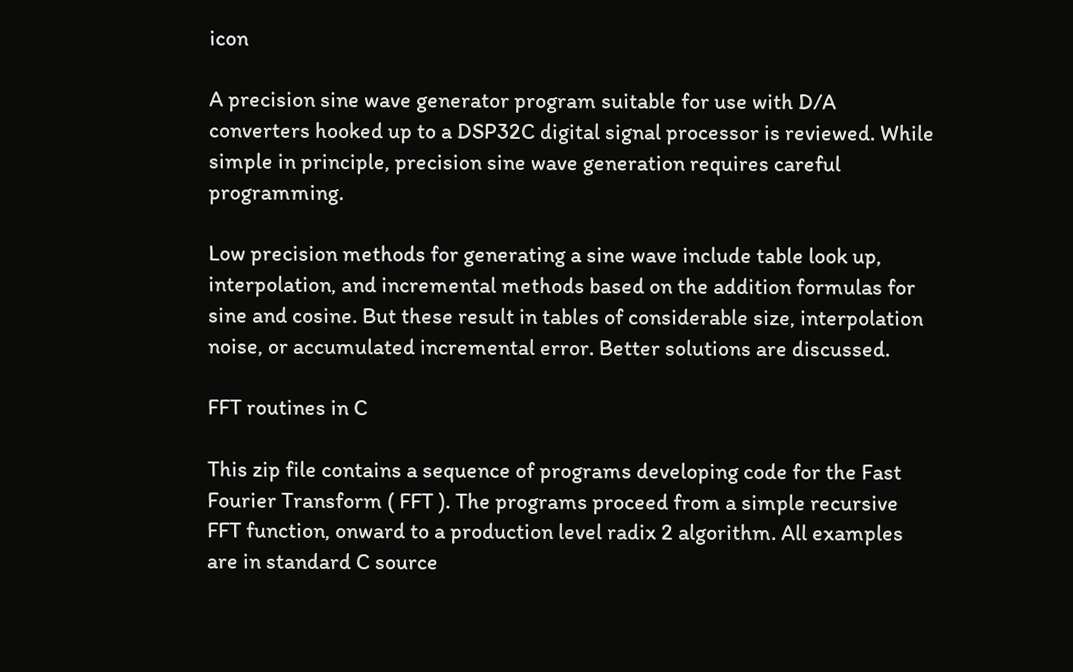icon

A precision sine wave generator program suitable for use with D/A converters hooked up to a DSP32C digital signal processor is reviewed. While simple in principle, precision sine wave generation requires careful programming.

Low precision methods for generating a sine wave include table look up, interpolation, and incremental methods based on the addition formulas for sine and cosine. But these result in tables of considerable size, interpolation noise, or accumulated incremental error. Better solutions are discussed.

FFT routines in C

This zip file contains a sequence of programs developing code for the Fast Fourier Transform ( FFT ). The programs proceed from a simple recursive FFT function, onward to a production level radix 2 algorithm. All examples are in standard C source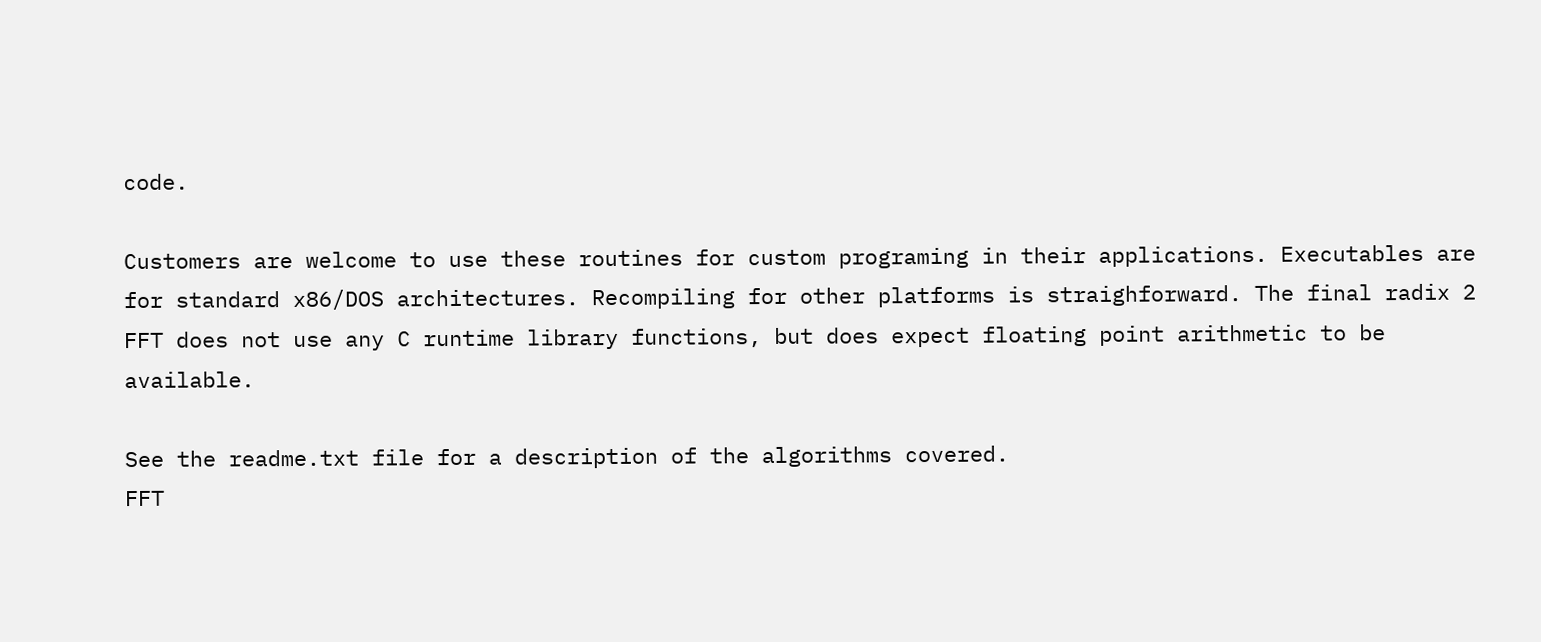code.

Customers are welcome to use these routines for custom programing in their applications. Executables are for standard x86/DOS architectures. Recompiling for other platforms is straighforward. The final radix 2 FFT does not use any C runtime library functions, but does expect floating point arithmetic to be available.

See the readme.txt file for a description of the algorithms covered.
FFT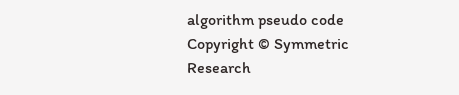algorithm pseudo code Copyright © Symmetric Research